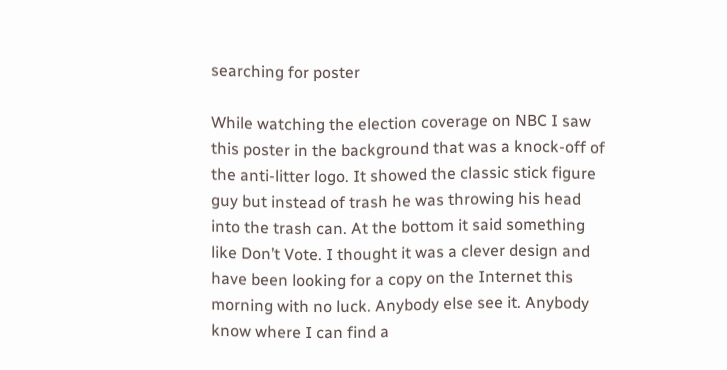searching for poster

While watching the election coverage on NBC I saw this poster in the background that was a knock-off of the anti-litter logo. It showed the classic stick figure guy but instead of trash he was throwing his head into the trash can. At the bottom it said something like Don’t Vote. I thought it was a clever design and have been looking for a copy on the Internet this morning with no luck. Anybody else see it. Anybody know where I can find a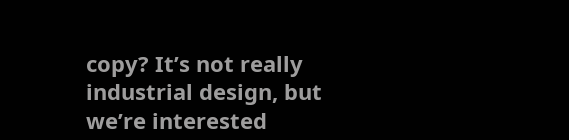copy? It’s not really industrial design, but we’re interested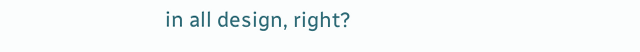in all design, right?